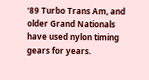‘89 Turbo Trans Am, and older Grand Nationals have used nylon timing gears for years.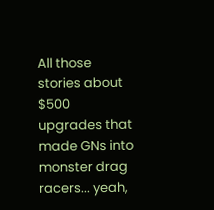All those stories about $500 upgrades that made GNs into monster drag racers... yeah,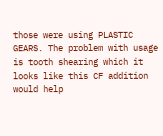those were using PLASTIC GEARS. The problem with usage is tooth shearing which it looks like this CF addition would help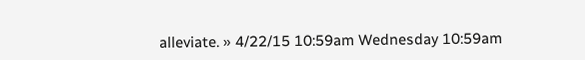alleviate. » 4/22/15 10:59am Wednesday 10:59am